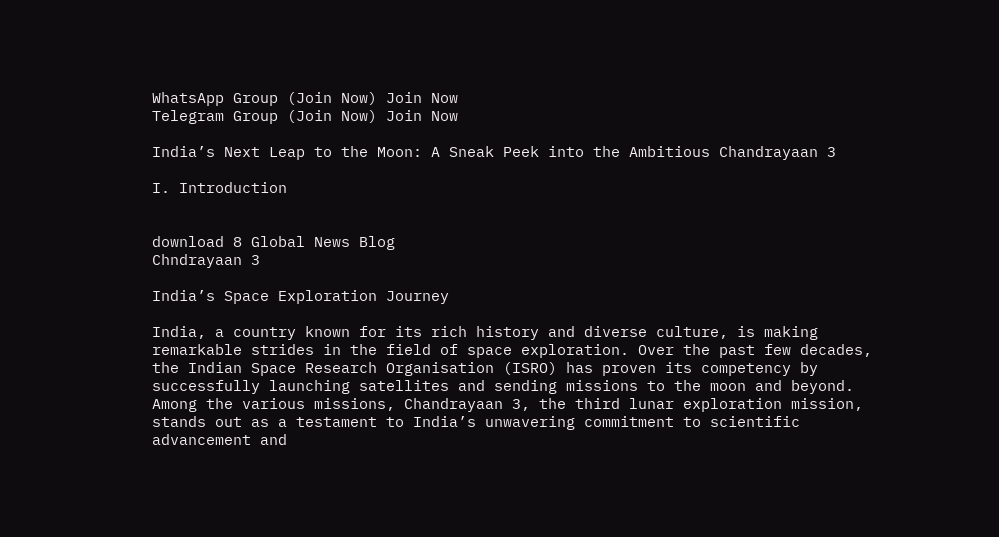WhatsApp Group (Join Now) Join Now
Telegram Group (Join Now) Join Now

India’s Next Leap to the Moon: A Sneak Peek into the Ambitious Chandrayaan 3

I. Introduction


download 8 Global News Blog
Chndrayaan 3

India’s Space Exploration Journey

India, a country known for its rich history and diverse culture, is making remarkable strides in the field of space exploration. Over the past few decades, the Indian Space Research Organisation (ISRO) has proven its competency by successfully launching satellites and sending missions to the moon and beyond. Among the various missions, Chandrayaan 3, the third lunar exploration mission, stands out as a testament to India’s unwavering commitment to scientific advancement and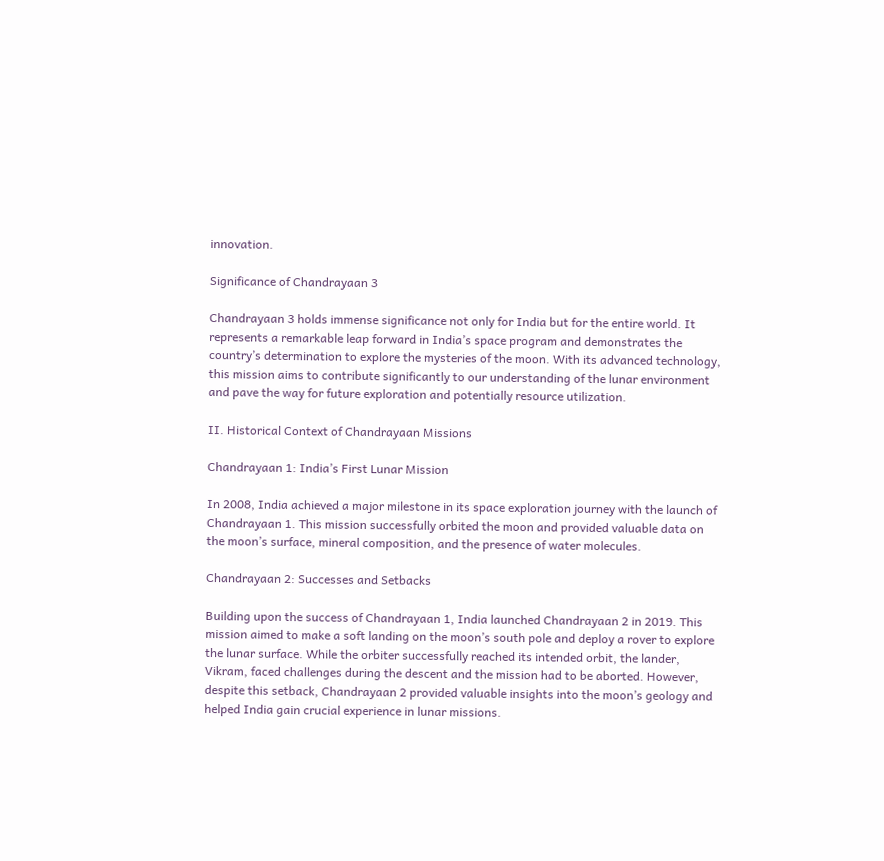innovation.

Significance of Chandrayaan 3

Chandrayaan 3 holds immense significance not only for India but for the entire world. It represents a remarkable leap forward in India’s space program and demonstrates the country’s determination to explore the mysteries of the moon. With its advanced technology, this mission aims to contribute significantly to our understanding of the lunar environment and pave the way for future exploration and potentially resource utilization.

II. Historical Context of Chandrayaan Missions

Chandrayaan 1: India’s First Lunar Mission

In 2008, India achieved a major milestone in its space exploration journey with the launch of Chandrayaan 1. This mission successfully orbited the moon and provided valuable data on the moon’s surface, mineral composition, and the presence of water molecules.

Chandrayaan 2: Successes and Setbacks

Building upon the success of Chandrayaan 1, India launched Chandrayaan 2 in 2019. This mission aimed to make a soft landing on the moon’s south pole and deploy a rover to explore the lunar surface. While the orbiter successfully reached its intended orbit, the lander, Vikram, faced challenges during the descent and the mission had to be aborted. However, despite this setback, Chandrayaan 2 provided valuable insights into the moon’s geology and helped India gain crucial experience in lunar missions.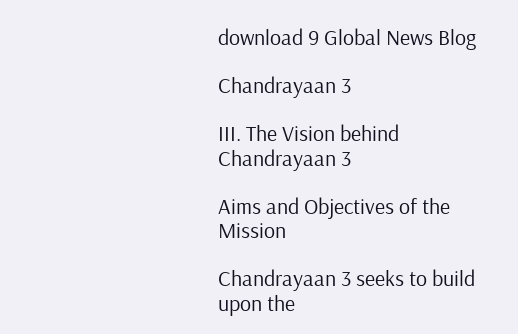download 9 Global News Blog

Chandrayaan 3

III. The Vision behind Chandrayaan 3

Aims and Objectives of the Mission

Chandrayaan 3 seeks to build upon the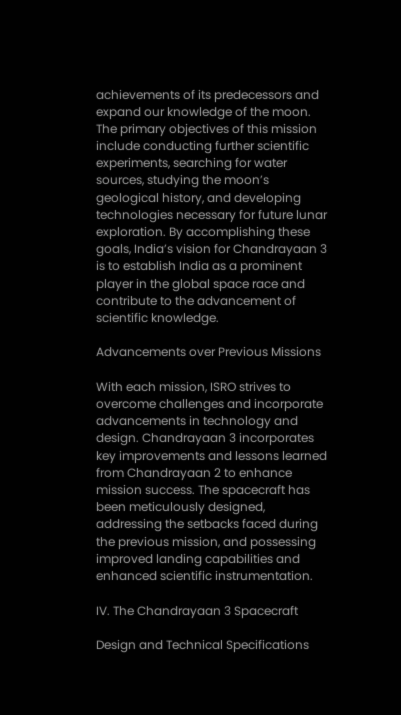achievements of its predecessors and expand our knowledge of the moon. The primary objectives of this mission include conducting further scientific experiments, searching for water sources, studying the moon’s geological history, and developing technologies necessary for future lunar exploration. By accomplishing these goals, India’s vision for Chandrayaan 3 is to establish India as a prominent player in the global space race and contribute to the advancement of scientific knowledge.

Advancements over Previous Missions

With each mission, ISRO strives to overcome challenges and incorporate advancements in technology and design. Chandrayaan 3 incorporates key improvements and lessons learned from Chandrayaan 2 to enhance mission success. The spacecraft has been meticulously designed, addressing the setbacks faced during the previous mission, and possessing improved landing capabilities and enhanced scientific instrumentation.

IV. The Chandrayaan 3 Spacecraft

Design and Technical Specifications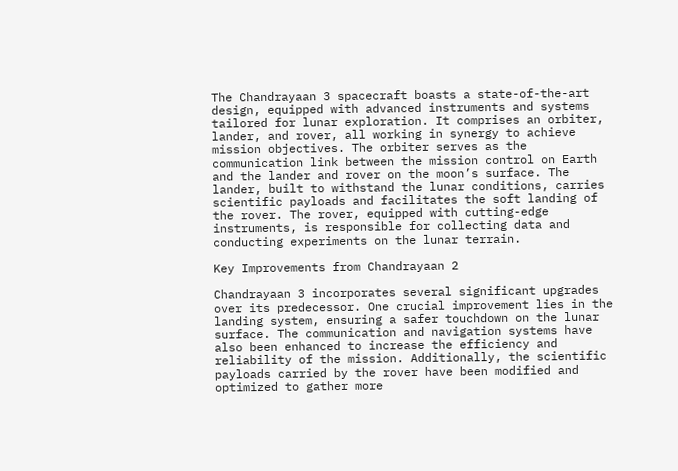The Chandrayaan 3 spacecraft boasts a state-of-the-art design, equipped with advanced instruments and systems tailored for lunar exploration. It comprises an orbiter, lander, and rover, all working in synergy to achieve mission objectives. The orbiter serves as the communication link between the mission control on Earth and the lander and rover on the moon’s surface. The lander, built to withstand the lunar conditions, carries scientific payloads and facilitates the soft landing of the rover. The rover, equipped with cutting-edge instruments, is responsible for collecting data and conducting experiments on the lunar terrain.

Key Improvements from Chandrayaan 2

Chandrayaan 3 incorporates several significant upgrades over its predecessor. One crucial improvement lies in the landing system, ensuring a safer touchdown on the lunar surface. The communication and navigation systems have also been enhanced to increase the efficiency and reliability of the mission. Additionally, the scientific payloads carried by the rover have been modified and optimized to gather more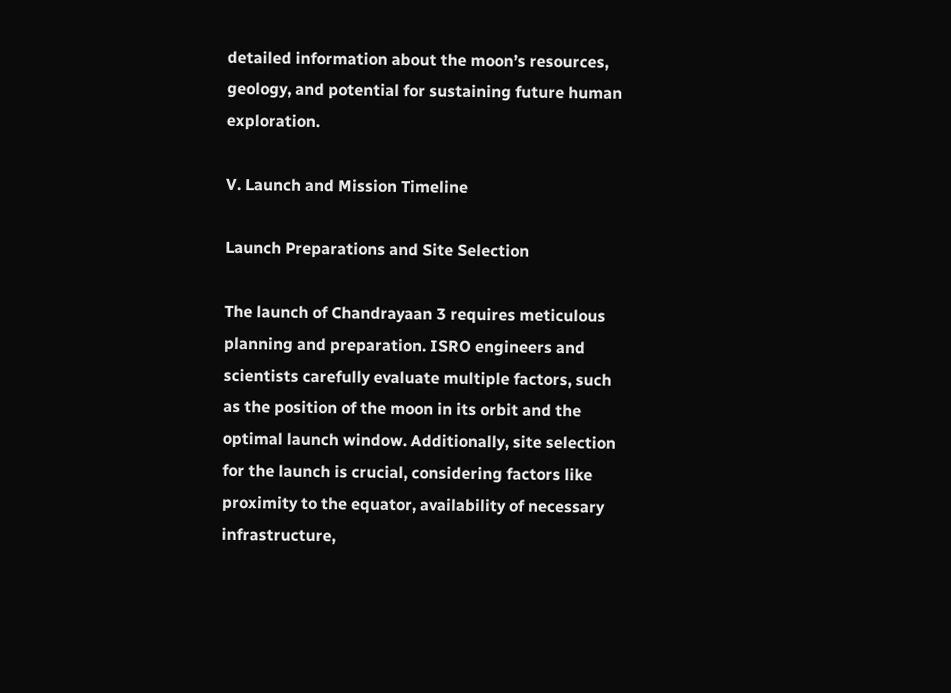detailed information about the moon’s resources, geology, and potential for sustaining future human exploration.

V. Launch and Mission Timeline

Launch Preparations and Site Selection

The launch of Chandrayaan 3 requires meticulous planning and preparation. ISRO engineers and scientists carefully evaluate multiple factors, such as the position of the moon in its orbit and the optimal launch window. Additionally, site selection for the launch is crucial, considering factors like proximity to the equator, availability of necessary infrastructure,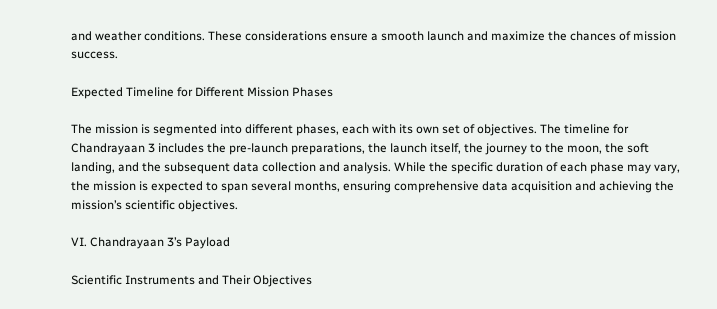and weather conditions. These considerations ensure a smooth launch and maximize the chances of mission success.

Expected Timeline for Different Mission Phases

The mission is segmented into different phases, each with its own set of objectives. The timeline for Chandrayaan 3 includes the pre-launch preparations, the launch itself, the journey to the moon, the soft landing, and the subsequent data collection and analysis. While the specific duration of each phase may vary, the mission is expected to span several months, ensuring comprehensive data acquisition and achieving the mission’s scientific objectives.

VI. Chandrayaan 3’s Payload

Scientific Instruments and Their Objectives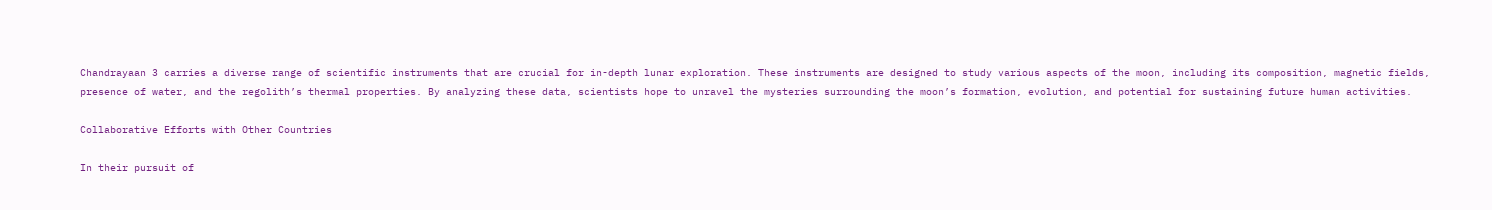Chandrayaan 3 carries a diverse range of scientific instruments that are crucial for in-depth lunar exploration. These instruments are designed to study various aspects of the moon, including its composition, magnetic fields, presence of water, and the regolith’s thermal properties. By analyzing these data, scientists hope to unravel the mysteries surrounding the moon’s formation, evolution, and potential for sustaining future human activities.

Collaborative Efforts with Other Countries

In their pursuit of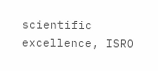scientific excellence, ISRO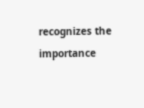recognizes the importance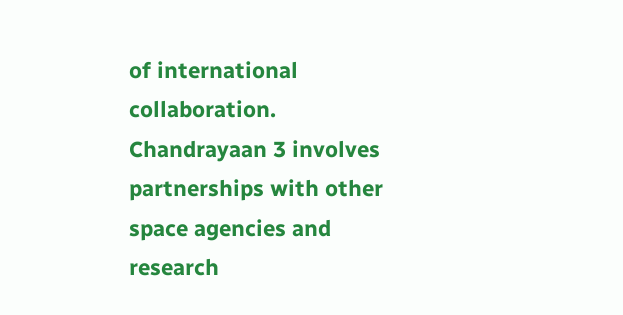of international collaboration. Chandrayaan 3 involves partnerships with other space agencies and research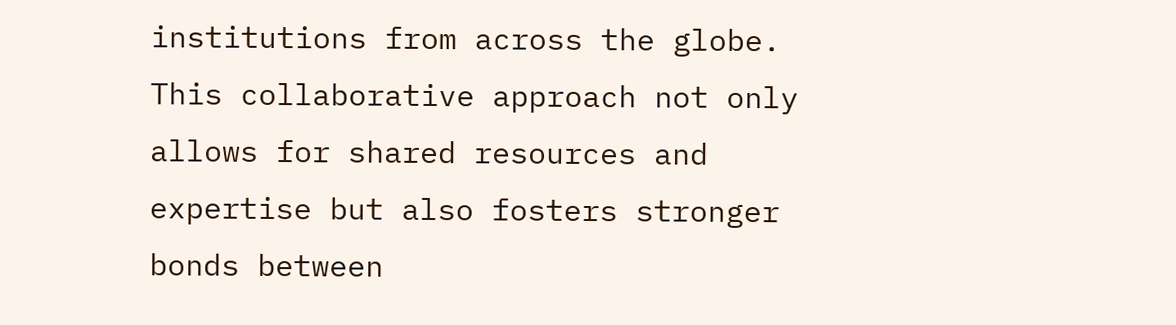institutions from across the globe. This collaborative approach not only allows for shared resources and expertise but also fosters stronger bonds between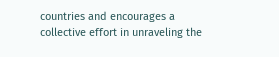countries and encourages a collective effort in unraveling the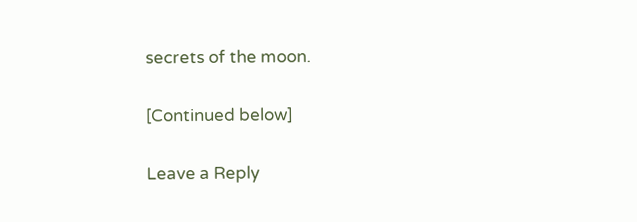secrets of the moon.

[Continued below]

Leave a Reply